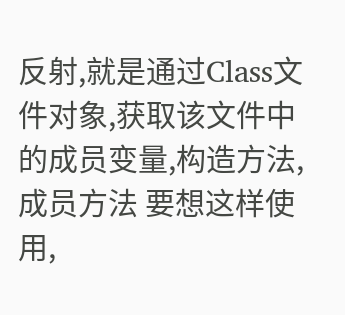反射,就是通过Class文件对象,获取该文件中的成员变量,构造方法,成员方法 要想这样使用,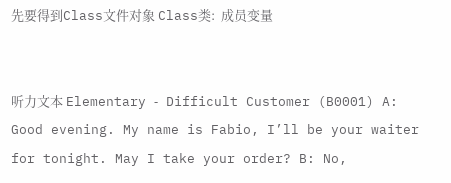先要得到Class文件对象 Class类:  成员变量


听力文本 Elementary ‐ Difficult Customer (B0001) A: Good evening. My name is Fabio, I’ll be your waiter for tonight. May I take your order? B: No,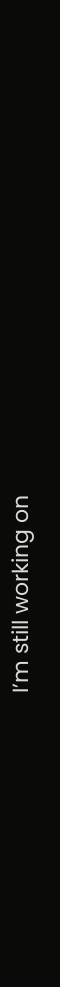I’m still working on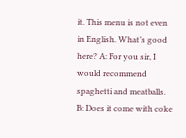it. This menu is not even in English. What’s good here? A: For you sir, I would recommend spaghetti and meatballs. B: Does it come with coke